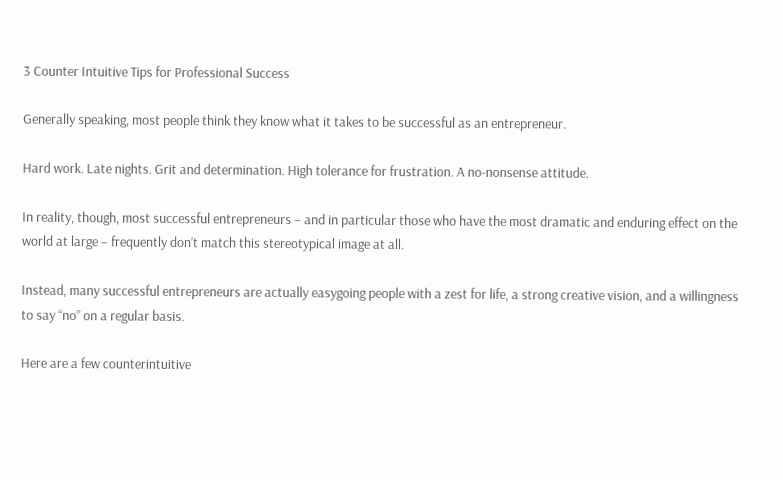3 Counter Intuitive Tips for Professional Success

Generally speaking, most people think they know what it takes to be successful as an entrepreneur.

Hard work. Late nights. Grit and determination. High tolerance for frustration. A no-nonsense attitude.

In reality, though, most successful entrepreneurs – and in particular those who have the most dramatic and enduring effect on the world at large – frequently don’t match this stereotypical image at all.

Instead, many successful entrepreneurs are actually easygoing people with a zest for life, a strong creative vision, and a willingness to say “no” on a regular basis.

Here are a few counterintuitive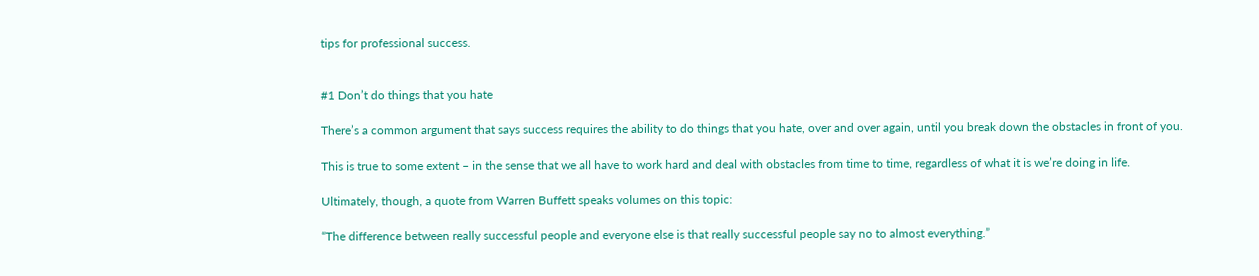tips for professional success.


#1 Don’t do things that you hate

There’s a common argument that says success requires the ability to do things that you hate, over and over again, until you break down the obstacles in front of you.

This is true to some extent – in the sense that we all have to work hard and deal with obstacles from time to time, regardless of what it is we’re doing in life.

Ultimately, though, a quote from Warren Buffett speaks volumes on this topic:

“The difference between really successful people and everyone else is that really successful people say no to almost everything.”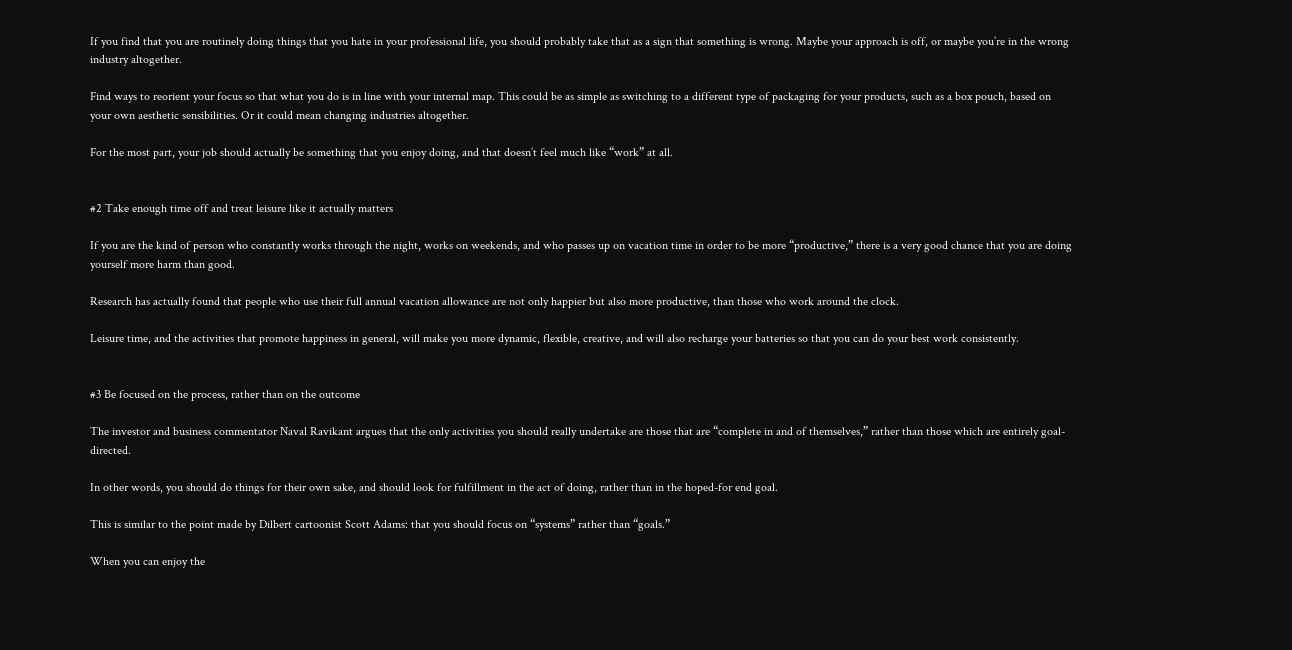If you find that you are routinely doing things that you hate in your professional life, you should probably take that as a sign that something is wrong. Maybe your approach is off, or maybe you’re in the wrong industry altogether.

Find ways to reorient your focus so that what you do is in line with your internal map. This could be as simple as switching to a different type of packaging for your products, such as a box pouch, based on your own aesthetic sensibilities. Or it could mean changing industries altogether.

For the most part, your job should actually be something that you enjoy doing, and that doesn’t feel much like “work” at all.


#2 Take enough time off and treat leisure like it actually matters

If you are the kind of person who constantly works through the night, works on weekends, and who passes up on vacation time in order to be more “productive,” there is a very good chance that you are doing yourself more harm than good.

Research has actually found that people who use their full annual vacation allowance are not only happier but also more productive, than those who work around the clock.

Leisure time, and the activities that promote happiness in general, will make you more dynamic, flexible, creative, and will also recharge your batteries so that you can do your best work consistently.


#3 Be focused on the process, rather than on the outcome

The investor and business commentator Naval Ravikant argues that the only activities you should really undertake are those that are “complete in and of themselves,” rather than those which are entirely goal-directed.

In other words, you should do things for their own sake, and should look for fulfillment in the act of doing, rather than in the hoped-for end goal.

This is similar to the point made by Dilbert cartoonist Scott Adams: that you should focus on “systems” rather than “goals.”

When you can enjoy the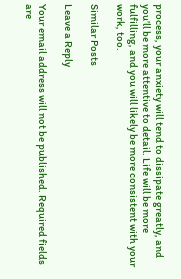process, your anxiety will tend to dissipate greatly, and you’ll be more attentive to detail. Life will be more fulfilling, and you will likely be more consistent with your work, too.

Similar Posts

Leave a Reply

Your email address will not be published. Required fields are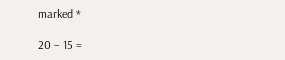marked *

20 − 15 =